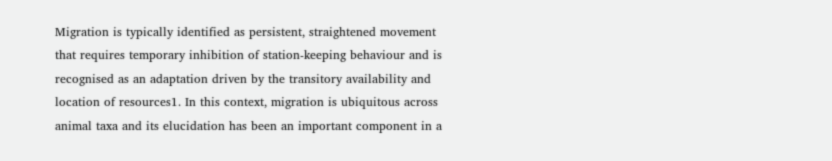Migration is typically identified as persistent, straightened movement that requires temporary inhibition of station-keeping behaviour and is recognised as an adaptation driven by the transitory availability and location of resources1. In this context, migration is ubiquitous across animal taxa and its elucidation has been an important component in a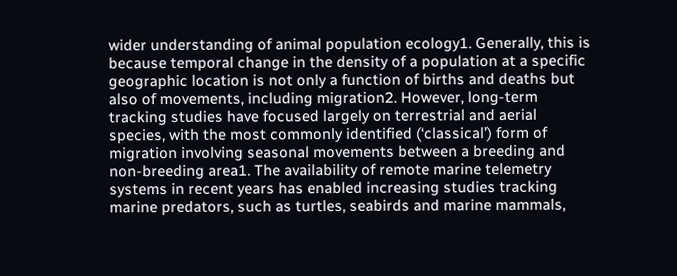wider understanding of animal population ecology1. Generally, this is because temporal change in the density of a population at a specific geographic location is not only a function of births and deaths but also of movements, including migration2. However, long-term tracking studies have focused largely on terrestrial and aerial species, with the most commonly identified (‘classical’) form of migration involving seasonal movements between a breeding and non-breeding area1. The availability of remote marine telemetry systems in recent years has enabled increasing studies tracking marine predators, such as turtles, seabirds and marine mammals,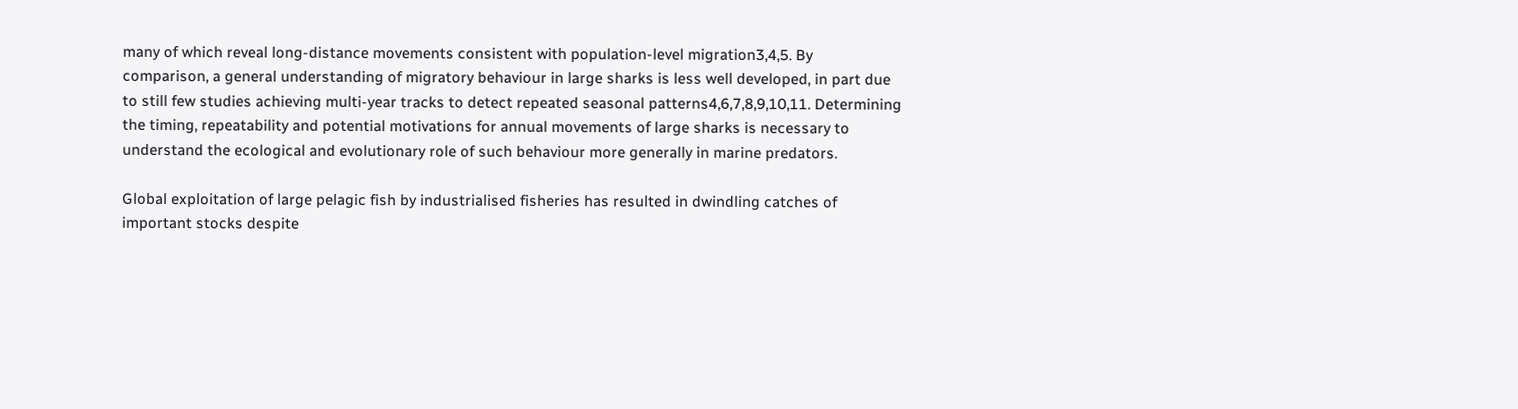many of which reveal long-distance movements consistent with population-level migration3,4,5. By comparison, a general understanding of migratory behaviour in large sharks is less well developed, in part due to still few studies achieving multi-year tracks to detect repeated seasonal patterns4,6,7,8,9,10,11. Determining the timing, repeatability and potential motivations for annual movements of large sharks is necessary to understand the ecological and evolutionary role of such behaviour more generally in marine predators.

Global exploitation of large pelagic fish by industrialised fisheries has resulted in dwindling catches of important stocks despite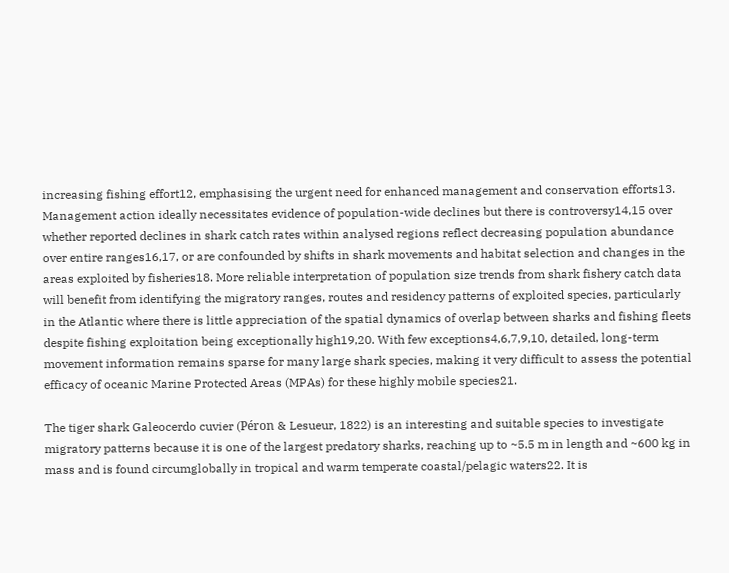increasing fishing effort12, emphasising the urgent need for enhanced management and conservation efforts13. Management action ideally necessitates evidence of population-wide declines but there is controversy14,15 over whether reported declines in shark catch rates within analysed regions reflect decreasing population abundance over entire ranges16,17, or are confounded by shifts in shark movements and habitat selection and changes in the areas exploited by fisheries18. More reliable interpretation of population size trends from shark fishery catch data will benefit from identifying the migratory ranges, routes and residency patterns of exploited species, particularly in the Atlantic where there is little appreciation of the spatial dynamics of overlap between sharks and fishing fleets despite fishing exploitation being exceptionally high19,20. With few exceptions4,6,7,9,10, detailed, long-term movement information remains sparse for many large shark species, making it very difficult to assess the potential efficacy of oceanic Marine Protected Areas (MPAs) for these highly mobile species21.

The tiger shark Galeocerdo cuvier (Péron & Lesueur, 1822) is an interesting and suitable species to investigate migratory patterns because it is one of the largest predatory sharks, reaching up to ~5.5 m in length and ~600 kg in mass and is found circumglobally in tropical and warm temperate coastal/pelagic waters22. It is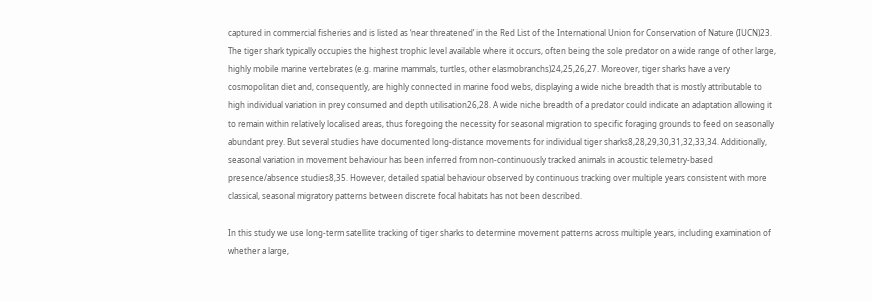captured in commercial fisheries and is listed as ‘near threatened’ in the Red List of the International Union for Conservation of Nature (IUCN)23. The tiger shark typically occupies the highest trophic level available where it occurs, often being the sole predator on a wide range of other large, highly mobile marine vertebrates (e.g. marine mammals, turtles, other elasmobranchs)24,25,26,27. Moreover, tiger sharks have a very cosmopolitan diet and, consequently, are highly connected in marine food webs, displaying a wide niche breadth that is mostly attributable to high individual variation in prey consumed and depth utilisation26,28. A wide niche breadth of a predator could indicate an adaptation allowing it to remain within relatively localised areas, thus foregoing the necessity for seasonal migration to specific foraging grounds to feed on seasonally abundant prey. But several studies have documented long-distance movements for individual tiger sharks8,28,29,30,31,32,33,34. Additionally, seasonal variation in movement behaviour has been inferred from non-continuously tracked animals in acoustic telemetry-based presence/absence studies8,35. However, detailed spatial behaviour observed by continuous tracking over multiple years consistent with more classical, seasonal migratory patterns between discrete focal habitats has not been described.

In this study we use long-term satellite tracking of tiger sharks to determine movement patterns across multiple years, including examination of whether a large,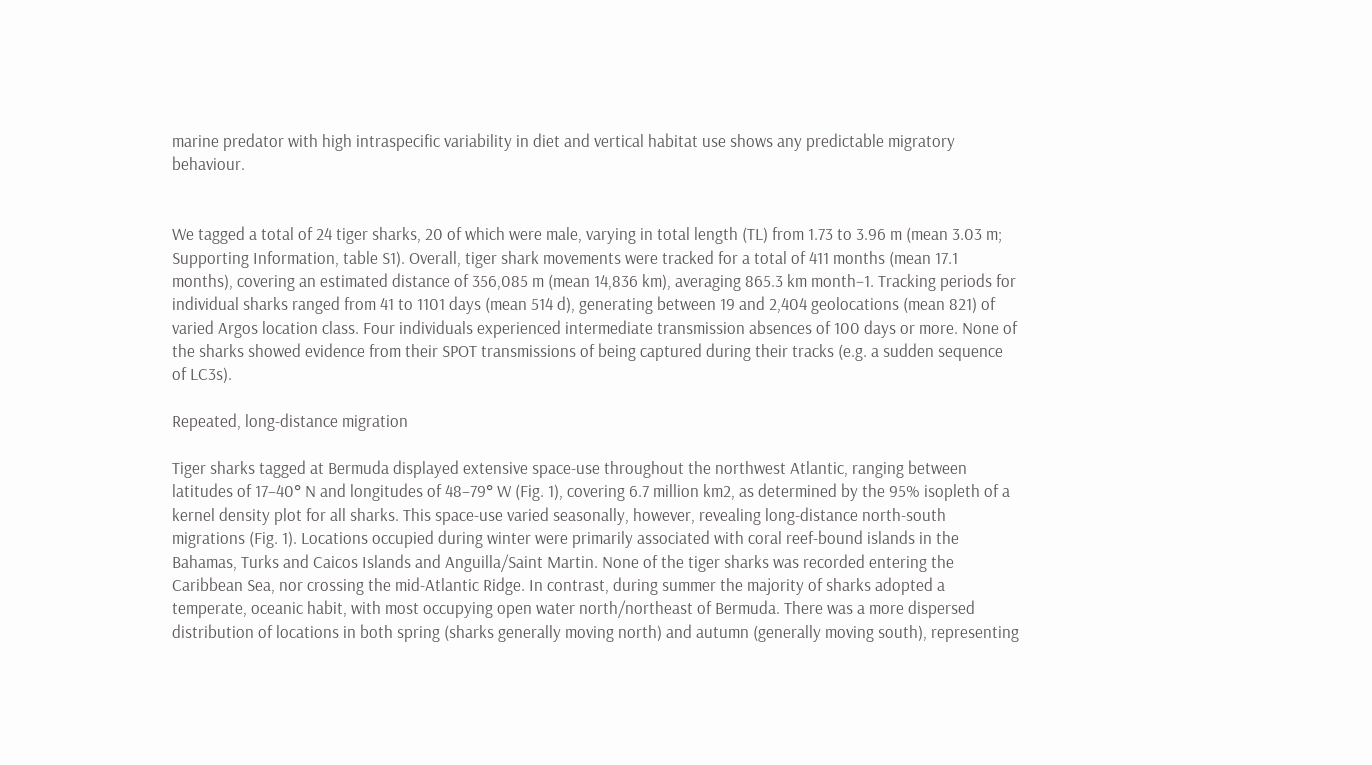marine predator with high intraspecific variability in diet and vertical habitat use shows any predictable migratory behaviour.


We tagged a total of 24 tiger sharks, 20 of which were male, varying in total length (TL) from 1.73 to 3.96 m (mean 3.03 m; Supporting Information, table S1). Overall, tiger shark movements were tracked for a total of 411 months (mean 17.1 months), covering an estimated distance of 356,085 m (mean 14,836 km), averaging 865.3 km month−1. Tracking periods for individual sharks ranged from 41 to 1101 days (mean 514 d), generating between 19 and 2,404 geolocations (mean 821) of varied Argos location class. Four individuals experienced intermediate transmission absences of 100 days or more. None of the sharks showed evidence from their SPOT transmissions of being captured during their tracks (e.g. a sudden sequence of LC3s).

Repeated, long-distance migration

Tiger sharks tagged at Bermuda displayed extensive space-use throughout the northwest Atlantic, ranging between latitudes of 17–40° N and longitudes of 48–79° W (Fig. 1), covering 6.7 million km2, as determined by the 95% isopleth of a kernel density plot for all sharks. This space-use varied seasonally, however, revealing long-distance north-south migrations (Fig. 1). Locations occupied during winter were primarily associated with coral reef-bound islands in the Bahamas, Turks and Caicos Islands and Anguilla/Saint Martin. None of the tiger sharks was recorded entering the Caribbean Sea, nor crossing the mid-Atlantic Ridge. In contrast, during summer the majority of sharks adopted a temperate, oceanic habit, with most occupying open water north/northeast of Bermuda. There was a more dispersed distribution of locations in both spring (sharks generally moving north) and autumn (generally moving south), representing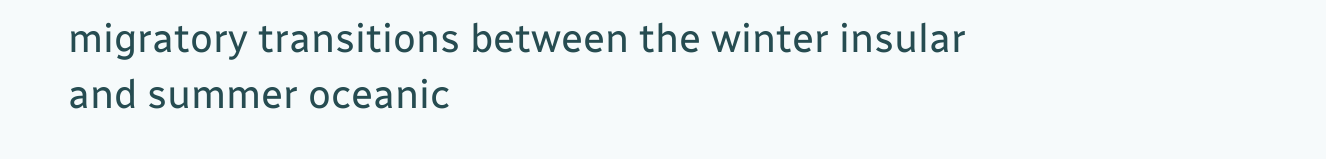migratory transitions between the winter insular and summer oceanic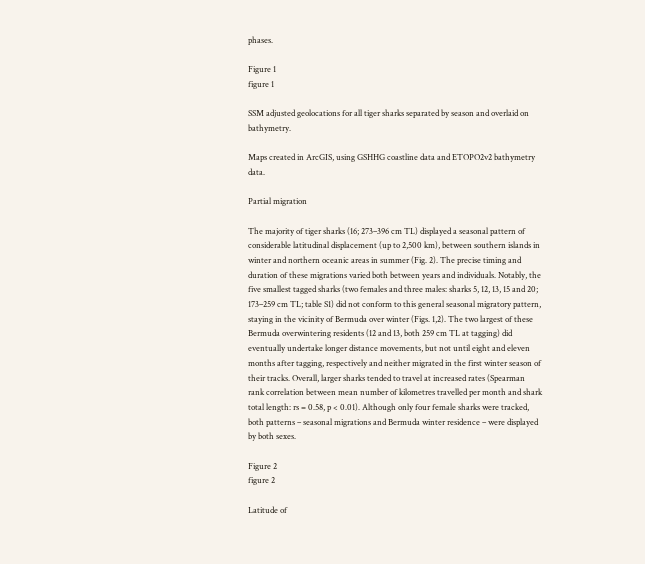phases.

Figure 1
figure 1

SSM adjusted geolocations for all tiger sharks separated by season and overlaid on bathymetry.

Maps created in ArcGIS, using GSHHG coastline data and ETOPO2v2 bathymetry data.

Partial migration

The majority of tiger sharks (16; 273–396 cm TL) displayed a seasonal pattern of considerable latitudinal displacement (up to 2,500 km), between southern islands in winter and northern oceanic areas in summer (Fig. 2). The precise timing and duration of these migrations varied both between years and individuals. Notably, the five smallest tagged sharks (two females and three males: sharks 5, 12, 13, 15 and 20; 173–259 cm TL; table S1) did not conform to this general seasonal migratory pattern, staying in the vicinity of Bermuda over winter (Figs. 1,2). The two largest of these Bermuda overwintering residents (12 and 13, both 259 cm TL at tagging) did eventually undertake longer distance movements, but not until eight and eleven months after tagging, respectively and neither migrated in the first winter season of their tracks. Overall, larger sharks tended to travel at increased rates (Spearman rank correlation between mean number of kilometres travelled per month and shark total length: rs = 0.58, p < 0.01). Although only four female sharks were tracked, both patterns – seasonal migrations and Bermuda winter residence – were displayed by both sexes.

Figure 2
figure 2

Latitude of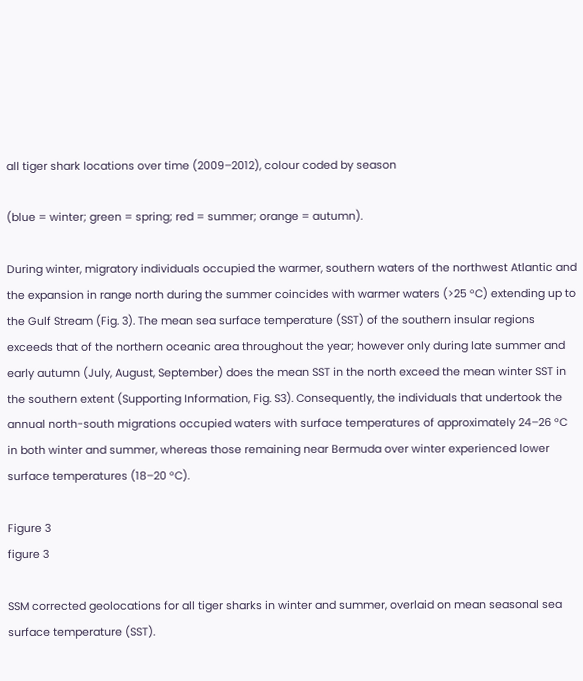all tiger shark locations over time (2009–2012), colour coded by season

(blue = winter; green = spring; red = summer; orange = autumn).

During winter, migratory individuals occupied the warmer, southern waters of the northwest Atlantic and the expansion in range north during the summer coincides with warmer waters (>25 °C) extending up to the Gulf Stream (Fig. 3). The mean sea surface temperature (SST) of the southern insular regions exceeds that of the northern oceanic area throughout the year; however only during late summer and early autumn (July, August, September) does the mean SST in the north exceed the mean winter SST in the southern extent (Supporting Information, Fig. S3). Consequently, the individuals that undertook the annual north-south migrations occupied waters with surface temperatures of approximately 24–26 °C in both winter and summer, whereas those remaining near Bermuda over winter experienced lower surface temperatures (18–20 °C).

Figure 3
figure 3

SSM corrected geolocations for all tiger sharks in winter and summer, overlaid on mean seasonal sea surface temperature (SST).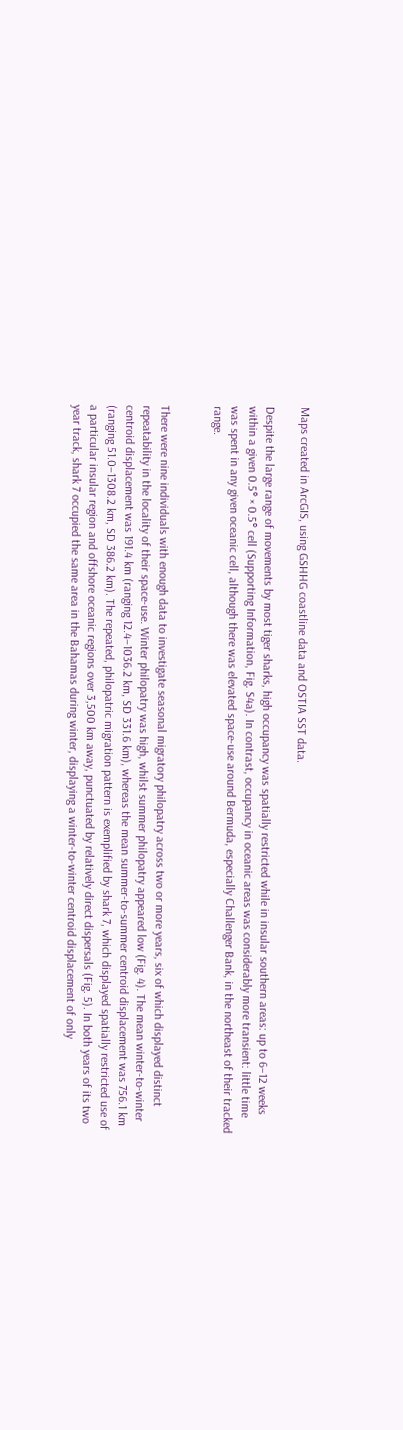Maps created in ArcGIS, using GSHHG coastline data and OSTIA SST data.

Despite the large range of movements by most tiger sharks, high occupancy was spatially restricted while in insular southern areas: up to 6–12 weeks within a given 0.5° × 0.5° cell (Supporting Information, Fig. S4a). In contrast, occupancy in oceanic areas was considerably more transient: little time was spent in any given oceanic cell, although there was elevated space-use around Bermuda, especially Challenger Bank, in the northeast of their tracked range.


There were nine individuals with enough data to investigate seasonal migratory philopatry across two or more years, six of which displayed distinct repeatability in the locality of their space-use. Winter philopatry was high, whilst summer philopatry appeared low (Fig. 4). The mean winter-to-winter centroid displacement was 191.4 km (ranging 12.4–1036.2 km, SD 331.6 km), whereas the mean summer-to-summer centroid displacement was 756.1 km (ranging 51.0–1308.2 km, SD 386.2 km). The repeated, philopatric migration pattern is exemplified by shark 7, which displayed spatially restricted use of a particular insular region and offshore oceanic regions over 3,500 km away, punctuated by relatively direct dispersals (Fig. 5). In both years of its two year track, shark 7 occupied the same area in the Bahamas during winter, displaying a winter-to-winter centroid displacement of only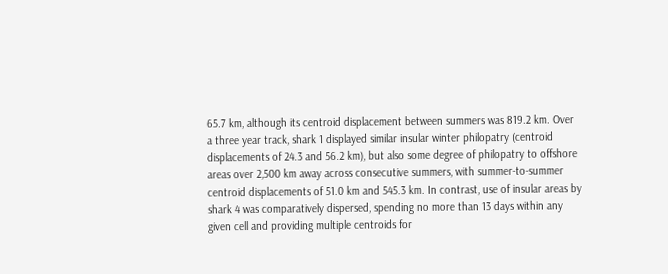65.7 km, although its centroid displacement between summers was 819.2 km. Over a three year track, shark 1 displayed similar insular winter philopatry (centroid displacements of 24.3 and 56.2 km), but also some degree of philopatry to offshore areas over 2,500 km away across consecutive summers, with summer-to-summer centroid displacements of 51.0 km and 545.3 km. In contrast, use of insular areas by shark 4 was comparatively dispersed, spending no more than 13 days within any given cell and providing multiple centroids for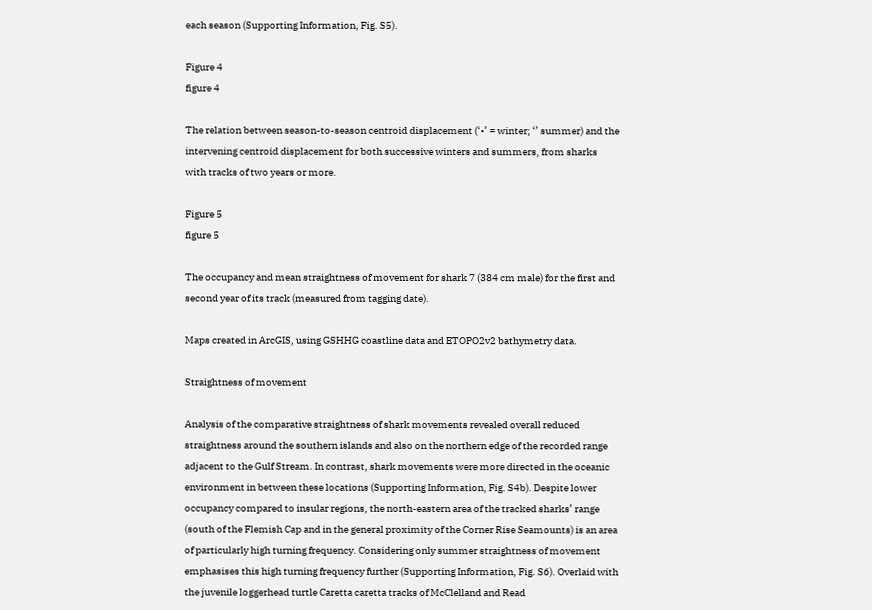each season (Supporting Information, Fig. S5).

Figure 4
figure 4

The relation between season-to-season centroid displacement (‘•’ = winter; ‘’ summer) and the intervening centroid displacement for both successive winters and summers, from sharks with tracks of two years or more.

Figure 5
figure 5

The occupancy and mean straightness of movement for shark 7 (384 cm male) for the first and second year of its track (measured from tagging date).

Maps created in ArcGIS, using GSHHG coastline data and ETOPO2v2 bathymetry data.

Straightness of movement

Analysis of the comparative straightness of shark movements revealed overall reduced straightness around the southern islands and also on the northern edge of the recorded range adjacent to the Gulf Stream. In contrast, shark movements were more directed in the oceanic environment in between these locations (Supporting Information, Fig. S4b). Despite lower occupancy compared to insular regions, the north-eastern area of the tracked sharks’ range (south of the Flemish Cap and in the general proximity of the Corner Rise Seamounts) is an area of particularly high turning frequency. Considering only summer straightness of movement emphasises this high turning frequency further (Supporting Information, Fig. S6). Overlaid with the juvenile loggerhead turtle Caretta caretta tracks of McClelland and Read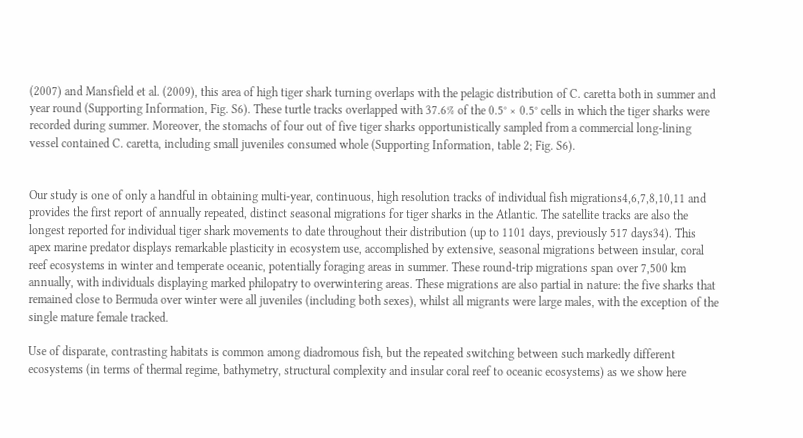(2007) and Mansfield et al. (2009), this area of high tiger shark turning overlaps with the pelagic distribution of C. caretta both in summer and year round (Supporting Information, Fig. S6). These turtle tracks overlapped with 37.6% of the 0.5° × 0.5° cells in which the tiger sharks were recorded during summer. Moreover, the stomachs of four out of five tiger sharks opportunistically sampled from a commercial long-lining vessel contained C. caretta, including small juveniles consumed whole (Supporting Information, table 2; Fig. S6).


Our study is one of only a handful in obtaining multi-year, continuous, high resolution tracks of individual fish migrations4,6,7,8,10,11 and provides the first report of annually repeated, distinct seasonal migrations for tiger sharks in the Atlantic. The satellite tracks are also the longest reported for individual tiger shark movements to date throughout their distribution (up to 1101 days, previously 517 days34). This apex marine predator displays remarkable plasticity in ecosystem use, accomplished by extensive, seasonal migrations between insular, coral reef ecosystems in winter and temperate oceanic, potentially foraging areas in summer. These round-trip migrations span over 7,500 km annually, with individuals displaying marked philopatry to overwintering areas. These migrations are also partial in nature: the five sharks that remained close to Bermuda over winter were all juveniles (including both sexes), whilst all migrants were large males, with the exception of the single mature female tracked.

Use of disparate, contrasting habitats is common among diadromous fish, but the repeated switching between such markedly different ecosystems (in terms of thermal regime, bathymetry, structural complexity and insular coral reef to oceanic ecosystems) as we show here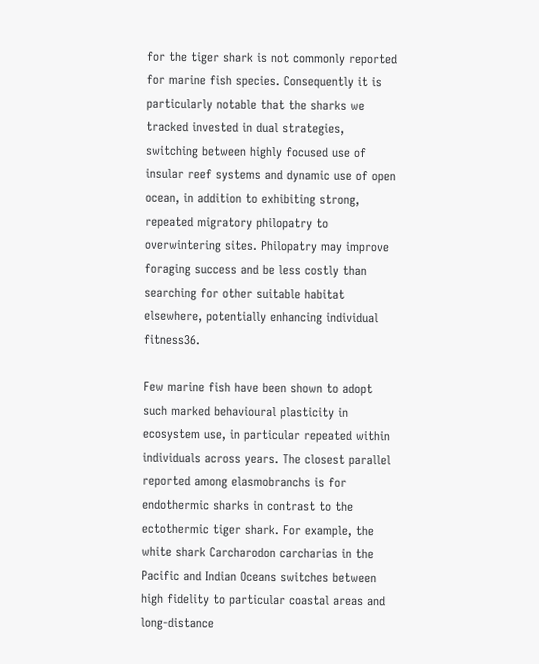for the tiger shark is not commonly reported for marine fish species. Consequently it is particularly notable that the sharks we tracked invested in dual strategies, switching between highly focused use of insular reef systems and dynamic use of open ocean, in addition to exhibiting strong, repeated migratory philopatry to overwintering sites. Philopatry may improve foraging success and be less costly than searching for other suitable habitat elsewhere, potentially enhancing individual fitness36.

Few marine fish have been shown to adopt such marked behavioural plasticity in ecosystem use, in particular repeated within individuals across years. The closest parallel reported among elasmobranchs is for endothermic sharks in contrast to the ectothermic tiger shark. For example, the white shark Carcharodon carcharias in the Pacific and Indian Oceans switches between high fidelity to particular coastal areas and long-distance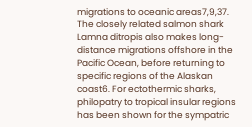migrations to oceanic areas7,9,37. The closely related salmon shark Lamna ditropis also makes long-distance migrations offshore in the Pacific Ocean, before returning to specific regions of the Alaskan coast6. For ectothermic sharks, philopatry to tropical insular regions has been shown for the sympatric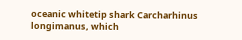oceanic whitetip shark Carcharhinus longimanus, which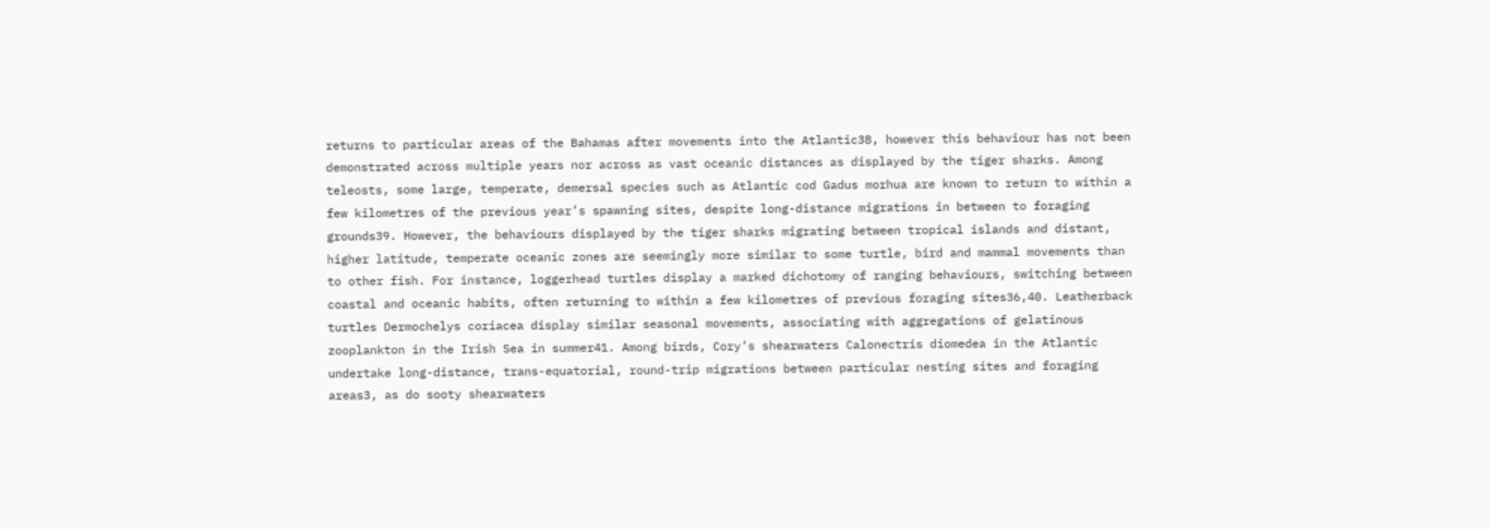returns to particular areas of the Bahamas after movements into the Atlantic38, however this behaviour has not been demonstrated across multiple years nor across as vast oceanic distances as displayed by the tiger sharks. Among teleosts, some large, temperate, demersal species such as Atlantic cod Gadus morhua are known to return to within a few kilometres of the previous year’s spawning sites, despite long-distance migrations in between to foraging grounds39. However, the behaviours displayed by the tiger sharks migrating between tropical islands and distant, higher latitude, temperate oceanic zones are seemingly more similar to some turtle, bird and mammal movements than to other fish. For instance, loggerhead turtles display a marked dichotomy of ranging behaviours, switching between coastal and oceanic habits, often returning to within a few kilometres of previous foraging sites36,40. Leatherback turtles Dermochelys coriacea display similar seasonal movements, associating with aggregations of gelatinous zooplankton in the Irish Sea in summer41. Among birds, Cory’s shearwaters Calonectris diomedea in the Atlantic undertake long-distance, trans-equatorial, round-trip migrations between particular nesting sites and foraging areas3, as do sooty shearwaters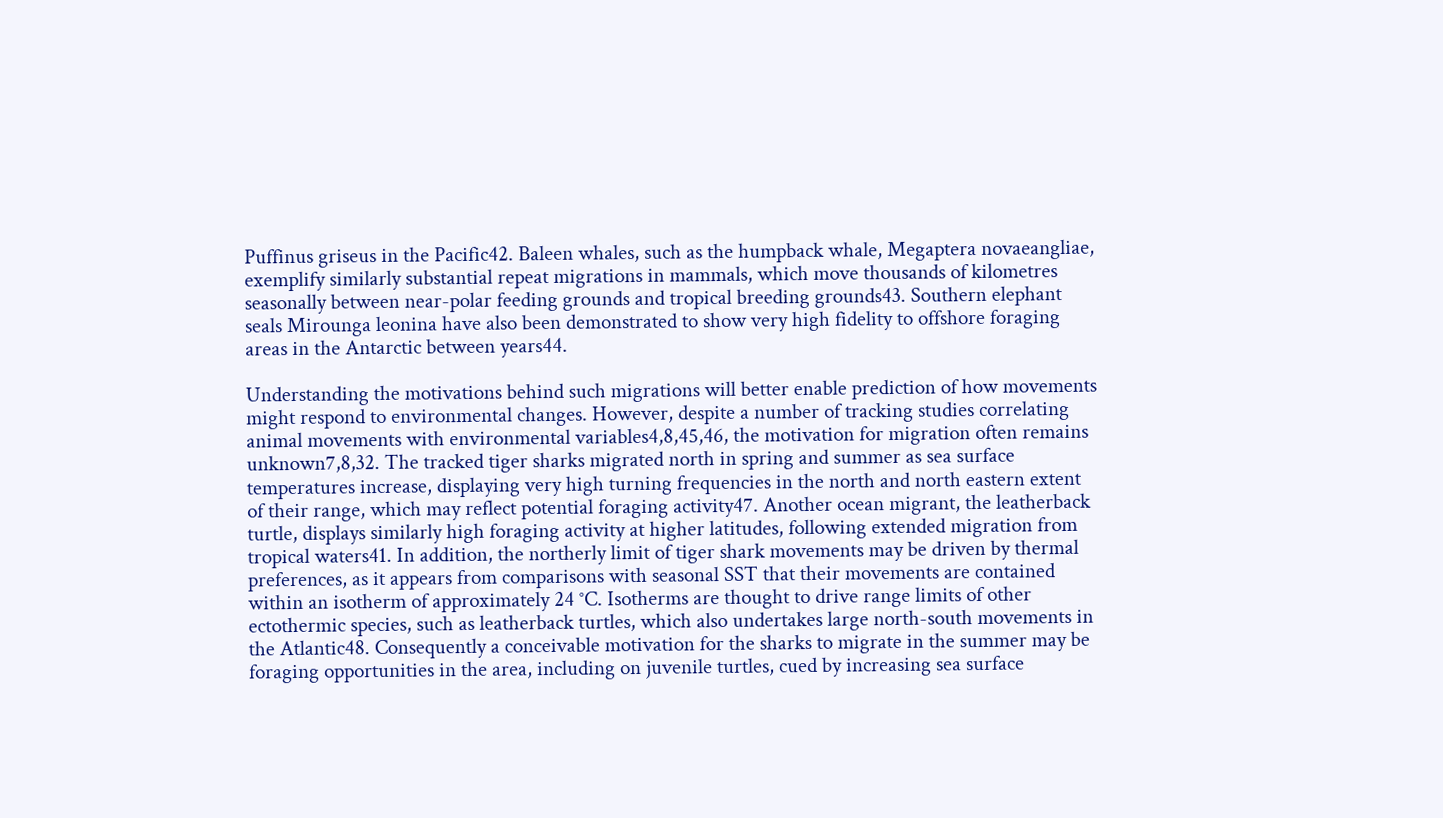Puffinus griseus in the Pacific42. Baleen whales, such as the humpback whale, Megaptera novaeangliae, exemplify similarly substantial repeat migrations in mammals, which move thousands of kilometres seasonally between near-polar feeding grounds and tropical breeding grounds43. Southern elephant seals Mirounga leonina have also been demonstrated to show very high fidelity to offshore foraging areas in the Antarctic between years44.

Understanding the motivations behind such migrations will better enable prediction of how movements might respond to environmental changes. However, despite a number of tracking studies correlating animal movements with environmental variables4,8,45,46, the motivation for migration often remains unknown7,8,32. The tracked tiger sharks migrated north in spring and summer as sea surface temperatures increase, displaying very high turning frequencies in the north and north eastern extent of their range, which may reflect potential foraging activity47. Another ocean migrant, the leatherback turtle, displays similarly high foraging activity at higher latitudes, following extended migration from tropical waters41. In addition, the northerly limit of tiger shark movements may be driven by thermal preferences, as it appears from comparisons with seasonal SST that their movements are contained within an isotherm of approximately 24 °C. Isotherms are thought to drive range limits of other ectothermic species, such as leatherback turtles, which also undertakes large north-south movements in the Atlantic48. Consequently a conceivable motivation for the sharks to migrate in the summer may be foraging opportunities in the area, including on juvenile turtles, cued by increasing sea surface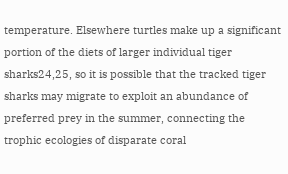temperature. Elsewhere turtles make up a significant portion of the diets of larger individual tiger sharks24,25, so it is possible that the tracked tiger sharks may migrate to exploit an abundance of preferred prey in the summer, connecting the trophic ecologies of disparate coral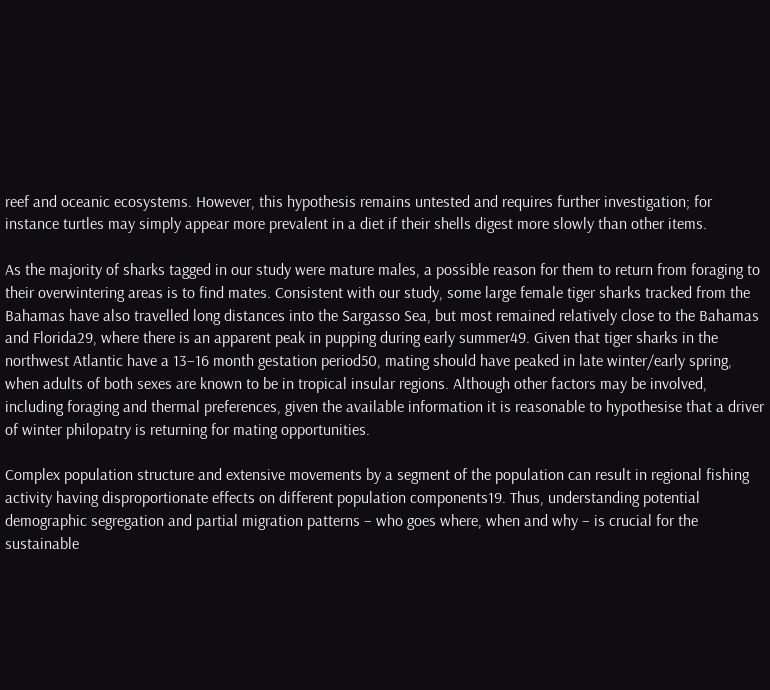reef and oceanic ecosystems. However, this hypothesis remains untested and requires further investigation; for instance turtles may simply appear more prevalent in a diet if their shells digest more slowly than other items.

As the majority of sharks tagged in our study were mature males, a possible reason for them to return from foraging to their overwintering areas is to find mates. Consistent with our study, some large female tiger sharks tracked from the Bahamas have also travelled long distances into the Sargasso Sea, but most remained relatively close to the Bahamas and Florida29, where there is an apparent peak in pupping during early summer49. Given that tiger sharks in the northwest Atlantic have a 13–16 month gestation period50, mating should have peaked in late winter/early spring, when adults of both sexes are known to be in tropical insular regions. Although other factors may be involved, including foraging and thermal preferences, given the available information it is reasonable to hypothesise that a driver of winter philopatry is returning for mating opportunities.

Complex population structure and extensive movements by a segment of the population can result in regional fishing activity having disproportionate effects on different population components19. Thus, understanding potential demographic segregation and partial migration patterns – who goes where, when and why – is crucial for the sustainable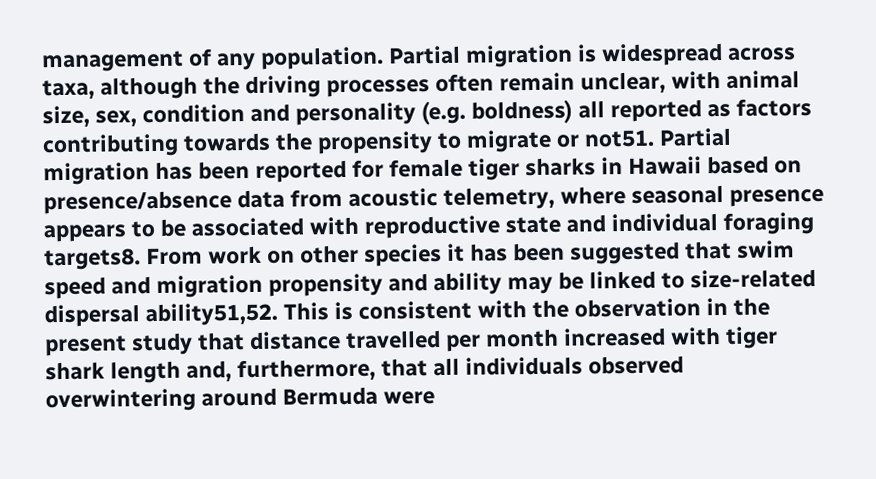management of any population. Partial migration is widespread across taxa, although the driving processes often remain unclear, with animal size, sex, condition and personality (e.g. boldness) all reported as factors contributing towards the propensity to migrate or not51. Partial migration has been reported for female tiger sharks in Hawaii based on presence/absence data from acoustic telemetry, where seasonal presence appears to be associated with reproductive state and individual foraging targets8. From work on other species it has been suggested that swim speed and migration propensity and ability may be linked to size-related dispersal ability51,52. This is consistent with the observation in the present study that distance travelled per month increased with tiger shark length and, furthermore, that all individuals observed overwintering around Bermuda were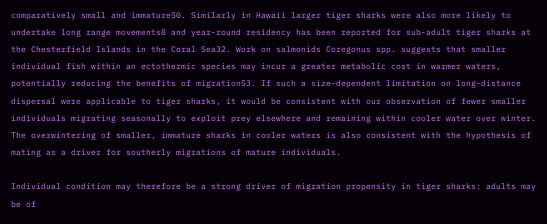comparatively small and immature50. Similarly in Hawaii larger tiger sharks were also more likely to undertake long range movements8 and year-round residency has been reported for sub-adult tiger sharks at the Chesterfield Islands in the Coral Sea32. Work on salmonids Coregonus spp. suggests that smaller individual fish within an ectothermic species may incur a greater metabolic cost in warmer waters, potentially reducing the benefits of migration53. If such a size-dependent limitation on long-distance dispersal were applicable to tiger sharks, it would be consistent with our observation of fewer smaller individuals migrating seasonally to exploit prey elsewhere and remaining within cooler water over winter. The overwintering of smaller, immature sharks in cooler waters is also consistent with the hypothesis of mating as a driver for southerly migrations of mature individuals.

Individual condition may therefore be a strong driver of migration propensity in tiger sharks: adults may be of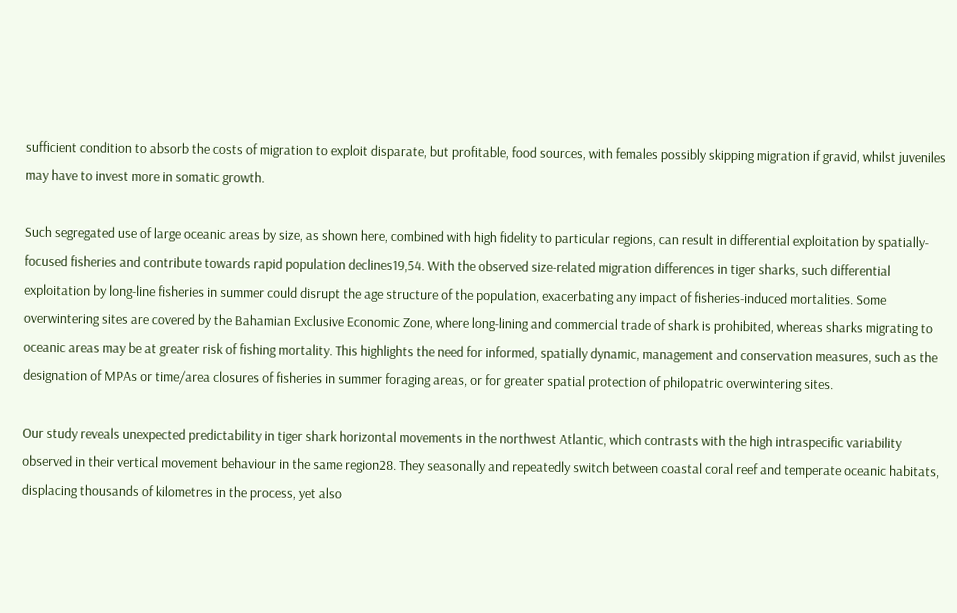sufficient condition to absorb the costs of migration to exploit disparate, but profitable, food sources, with females possibly skipping migration if gravid, whilst juveniles may have to invest more in somatic growth.

Such segregated use of large oceanic areas by size, as shown here, combined with high fidelity to particular regions, can result in differential exploitation by spatially-focused fisheries and contribute towards rapid population declines19,54. With the observed size-related migration differences in tiger sharks, such differential exploitation by long-line fisheries in summer could disrupt the age structure of the population, exacerbating any impact of fisheries-induced mortalities. Some overwintering sites are covered by the Bahamian Exclusive Economic Zone, where long-lining and commercial trade of shark is prohibited, whereas sharks migrating to oceanic areas may be at greater risk of fishing mortality. This highlights the need for informed, spatially dynamic, management and conservation measures, such as the designation of MPAs or time/area closures of fisheries in summer foraging areas, or for greater spatial protection of philopatric overwintering sites.

Our study reveals unexpected predictability in tiger shark horizontal movements in the northwest Atlantic, which contrasts with the high intraspecific variability observed in their vertical movement behaviour in the same region28. They seasonally and repeatedly switch between coastal coral reef and temperate oceanic habitats, displacing thousands of kilometres in the process, yet also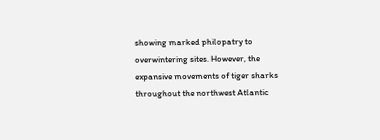showing marked philopatry to overwintering sites. However, the expansive movements of tiger sharks throughout the northwest Atlantic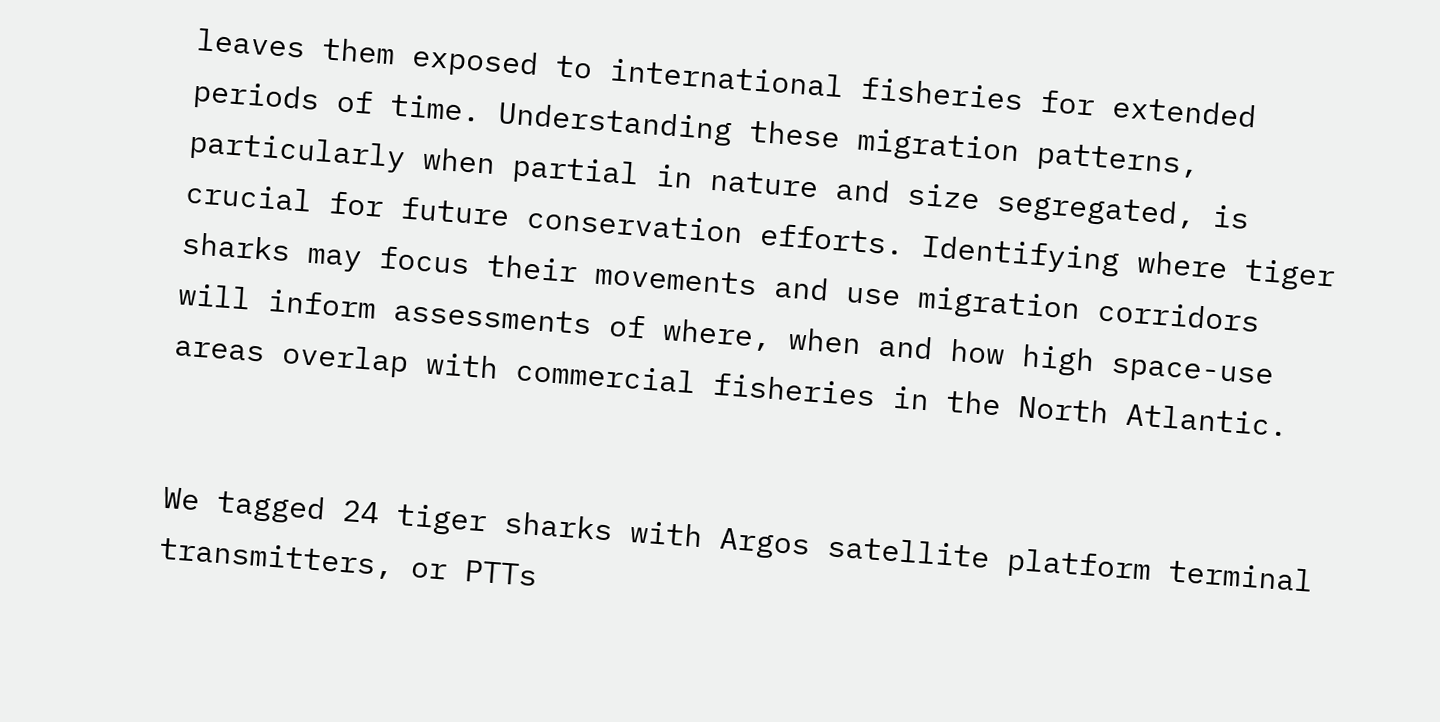leaves them exposed to international fisheries for extended periods of time. Understanding these migration patterns, particularly when partial in nature and size segregated, is crucial for future conservation efforts. Identifying where tiger sharks may focus their movements and use migration corridors will inform assessments of where, when and how high space-use areas overlap with commercial fisheries in the North Atlantic.


We tagged 24 tiger sharks with Argos satellite platform terminal transmitters, or PTTs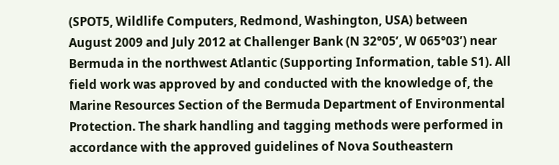(SPOT5, Wildlife Computers, Redmond, Washington, USA) between August 2009 and July 2012 at Challenger Bank (N 32°05’, W 065°03’) near Bermuda in the northwest Atlantic (Supporting Information, table S1). All field work was approved by and conducted with the knowledge of, the Marine Resources Section of the Bermuda Department of Environmental Protection. The shark handling and tagging methods were performed in accordance with the approved guidelines of Nova Southeastern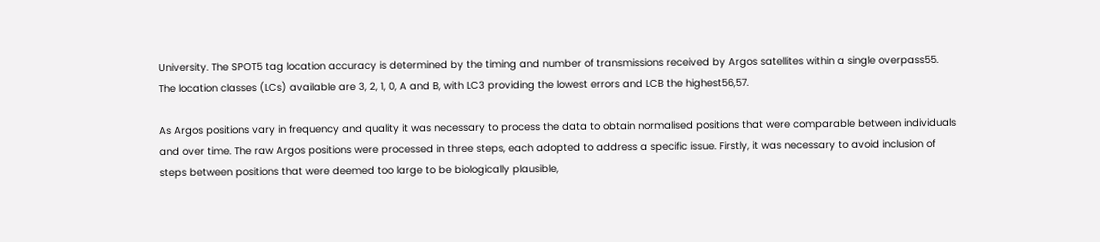University. The SPOT5 tag location accuracy is determined by the timing and number of transmissions received by Argos satellites within a single overpass55. The location classes (LCs) available are 3, 2, 1, 0, A and B, with LC3 providing the lowest errors and LCB the highest56,57.

As Argos positions vary in frequency and quality it was necessary to process the data to obtain normalised positions that were comparable between individuals and over time. The raw Argos positions were processed in three steps, each adopted to address a specific issue. Firstly, it was necessary to avoid inclusion of steps between positions that were deemed too large to be biologically plausible,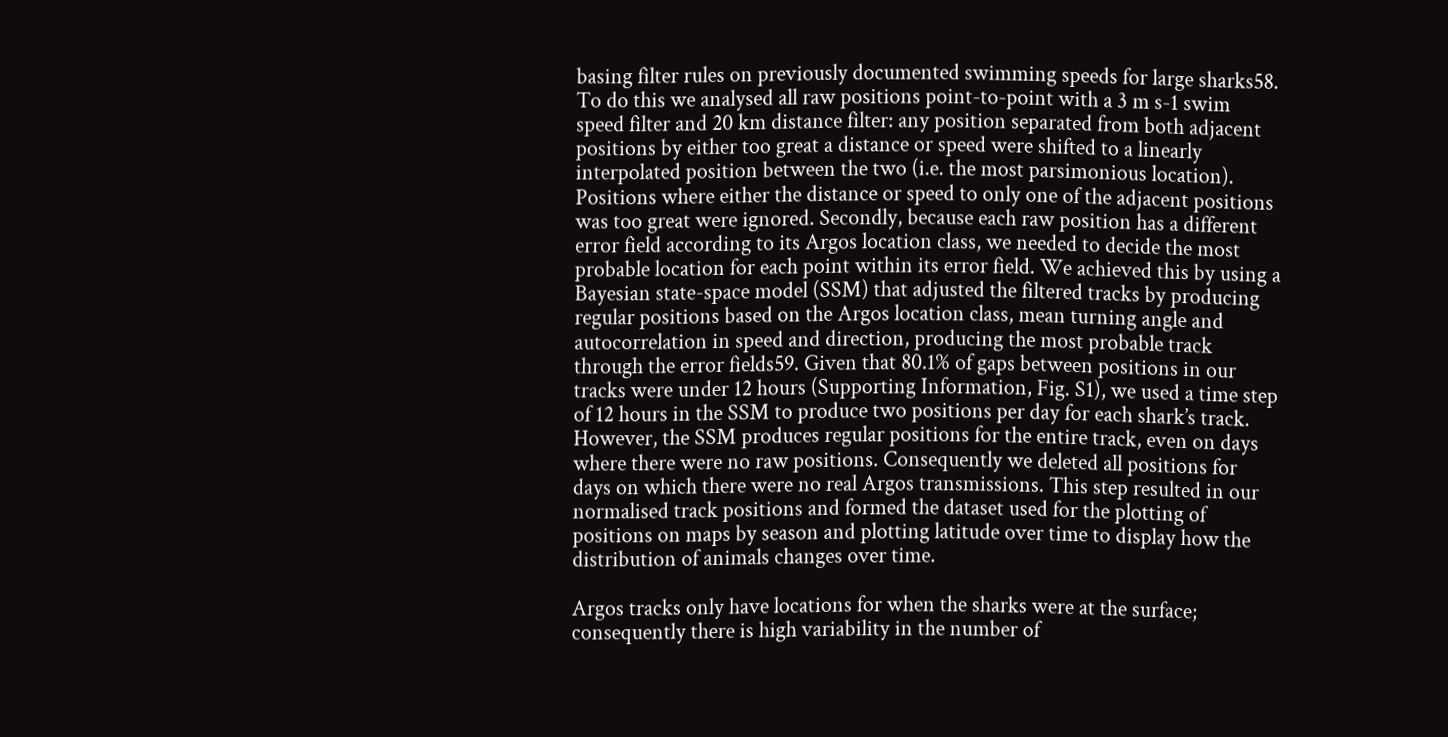basing filter rules on previously documented swimming speeds for large sharks58. To do this we analysed all raw positions point-to-point with a 3 m s-1 swim speed filter and 20 km distance filter: any position separated from both adjacent positions by either too great a distance or speed were shifted to a linearly interpolated position between the two (i.e. the most parsimonious location). Positions where either the distance or speed to only one of the adjacent positions was too great were ignored. Secondly, because each raw position has a different error field according to its Argos location class, we needed to decide the most probable location for each point within its error field. We achieved this by using a Bayesian state-space model (SSM) that adjusted the filtered tracks by producing regular positions based on the Argos location class, mean turning angle and autocorrelation in speed and direction, producing the most probable track through the error fields59. Given that 80.1% of gaps between positions in our tracks were under 12 hours (Supporting Information, Fig. S1), we used a time step of 12 hours in the SSM to produce two positions per day for each shark’s track. However, the SSM produces regular positions for the entire track, even on days where there were no raw positions. Consequently we deleted all positions for days on which there were no real Argos transmissions. This step resulted in our normalised track positions and formed the dataset used for the plotting of positions on maps by season and plotting latitude over time to display how the distribution of animals changes over time.

Argos tracks only have locations for when the sharks were at the surface; consequently there is high variability in the number of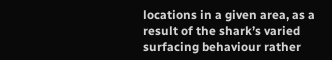locations in a given area, as a result of the shark’s varied surfacing behaviour rather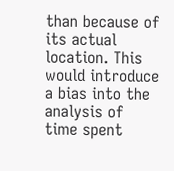than because of its actual location. This would introduce a bias into the analysis of time spent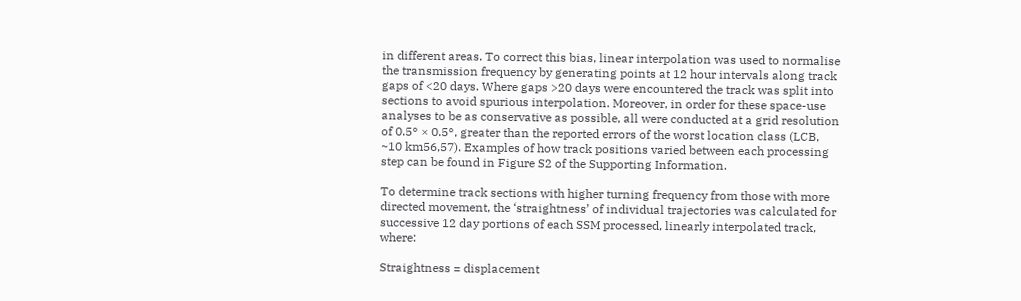in different areas. To correct this bias, linear interpolation was used to normalise the transmission frequency by generating points at 12 hour intervals along track gaps of <20 days. Where gaps >20 days were encountered the track was split into sections to avoid spurious interpolation. Moreover, in order for these space-use analyses to be as conservative as possible, all were conducted at a grid resolution of 0.5° × 0.5°, greater than the reported errors of the worst location class (LCB, ~10 km56,57). Examples of how track positions varied between each processing step can be found in Figure S2 of the Supporting Information.

To determine track sections with higher turning frequency from those with more directed movement, the ‘straightness’ of individual trajectories was calculated for successive 12 day portions of each SSM processed, linearly interpolated track, where:

Straightness = displacement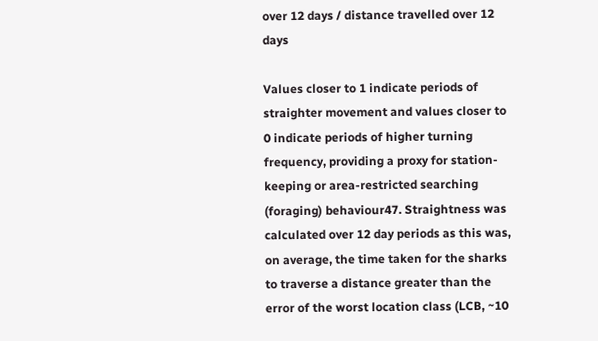over 12 days / distance travelled over 12 days

Values closer to 1 indicate periods of straighter movement and values closer to 0 indicate periods of higher turning frequency, providing a proxy for station-keeping or area-restricted searching (foraging) behaviour47. Straightness was calculated over 12 day periods as this was, on average, the time taken for the sharks to traverse a distance greater than the error of the worst location class (LCB, ~10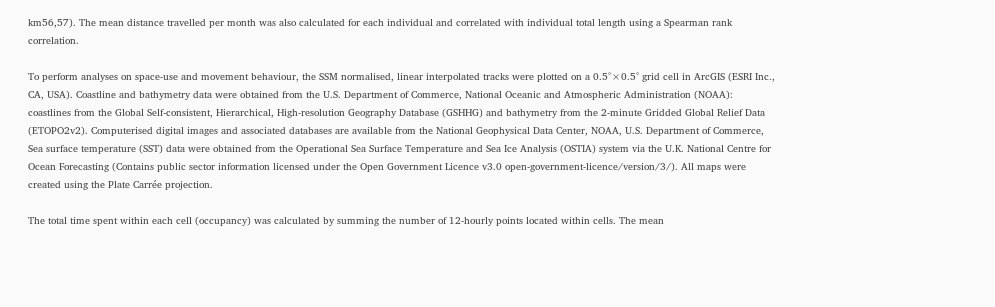km56,57). The mean distance travelled per month was also calculated for each individual and correlated with individual total length using a Spearman rank correlation.

To perform analyses on space-use and movement behaviour, the SSM normalised, linear interpolated tracks were plotted on a 0.5°×0.5° grid cell in ArcGIS (ESRI Inc., CA, USA). Coastline and bathymetry data were obtained from the U.S. Department of Commerce, National Oceanic and Atmospheric Administration (NOAA): coastlines from the Global Self-consistent, Hierarchical, High-resolution Geography Database (GSHHG) and bathymetry from the 2-minute Gridded Global Relief Data (ETOPO2v2). Computerised digital images and associated databases are available from the National Geophysical Data Center, NOAA, U.S. Department of Commerce, Sea surface temperature (SST) data were obtained from the Operational Sea Surface Temperature and Sea Ice Analysis (OSTIA) system via the U.K. National Centre for Ocean Forecasting (Contains public sector information licensed under the Open Government Licence v3.0 open-government-licence/version/3/). All maps were created using the Plate Carrée projection.

The total time spent within each cell (occupancy) was calculated by summing the number of 12-hourly points located within cells. The mean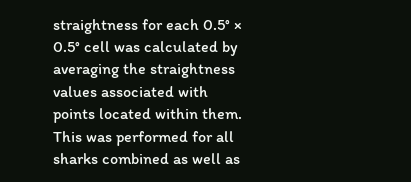straightness for each 0.5° × 0.5° cell was calculated by averaging the straightness values associated with points located within them. This was performed for all sharks combined as well as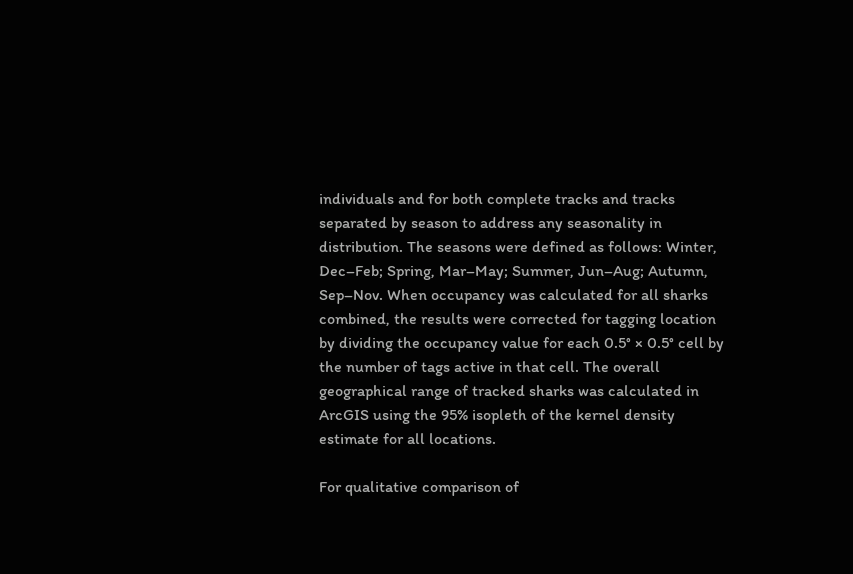individuals and for both complete tracks and tracks separated by season to address any seasonality in distribution. The seasons were defined as follows: Winter, Dec–Feb; Spring, Mar–May; Summer, Jun–Aug; Autumn, Sep–Nov. When occupancy was calculated for all sharks combined, the results were corrected for tagging location by dividing the occupancy value for each 0.5° × 0.5° cell by the number of tags active in that cell. The overall geographical range of tracked sharks was calculated in ArcGIS using the 95% isopleth of the kernel density estimate for all locations.

For qualitative comparison of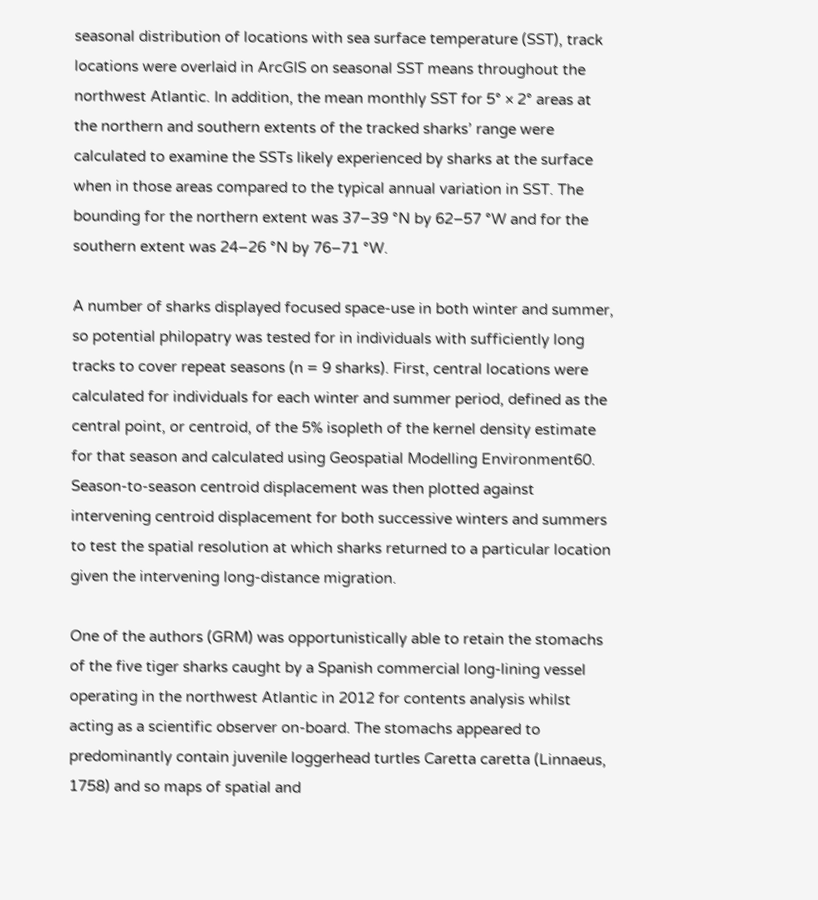seasonal distribution of locations with sea surface temperature (SST), track locations were overlaid in ArcGIS on seasonal SST means throughout the northwest Atlantic. In addition, the mean monthly SST for 5° × 2° areas at the northern and southern extents of the tracked sharks’ range were calculated to examine the SSTs likely experienced by sharks at the surface when in those areas compared to the typical annual variation in SST. The bounding for the northern extent was 37–39 °N by 62–57 °W and for the southern extent was 24–26 °N by 76–71 °W.

A number of sharks displayed focused space-use in both winter and summer, so potential philopatry was tested for in individuals with sufficiently long tracks to cover repeat seasons (n = 9 sharks). First, central locations were calculated for individuals for each winter and summer period, defined as the central point, or centroid, of the 5% isopleth of the kernel density estimate for that season and calculated using Geospatial Modelling Environment60. Season-to-season centroid displacement was then plotted against intervening centroid displacement for both successive winters and summers to test the spatial resolution at which sharks returned to a particular location given the intervening long-distance migration.

One of the authors (GRM) was opportunistically able to retain the stomachs of the five tiger sharks caught by a Spanish commercial long-lining vessel operating in the northwest Atlantic in 2012 for contents analysis whilst acting as a scientific observer on-board. The stomachs appeared to predominantly contain juvenile loggerhead turtles Caretta caretta (Linnaeus, 1758) and so maps of spatial and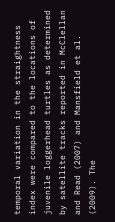temporal variation in the straightness index were compared to the locations of juvenile loggerhead turtles as determined by satellite tracks reported in McClellan and Read (2007) and Mansfield et al. (2009). The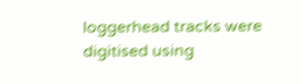loggerhead tracks were digitised using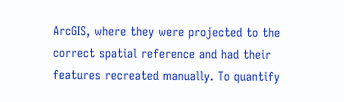ArcGIS, where they were projected to the correct spatial reference and had their features recreated manually. To quantify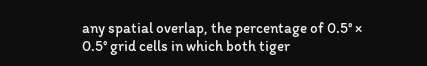any spatial overlap, the percentage of 0.5° × 0.5° grid cells in which both tiger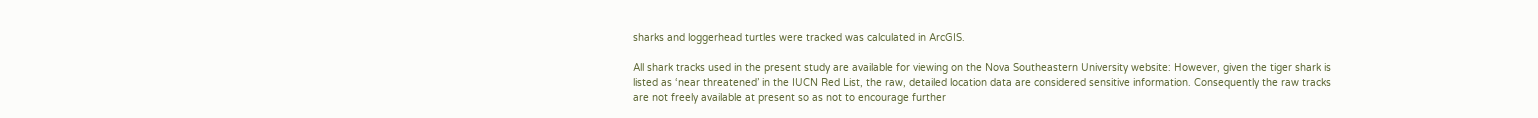sharks and loggerhead turtles were tracked was calculated in ArcGIS.

All shark tracks used in the present study are available for viewing on the Nova Southeastern University website: However, given the tiger shark is listed as ‘near threatened’ in the IUCN Red List, the raw, detailed location data are considered sensitive information. Consequently the raw tracks are not freely available at present so as not to encourage further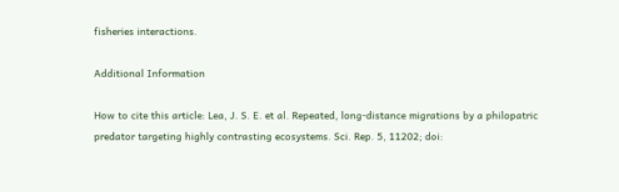fisheries interactions.

Additional Information

How to cite this article: Lea, J. S. E. et al. Repeated, long-distance migrations by a philopatric predator targeting highly contrasting ecosystems. Sci. Rep. 5, 11202; doi: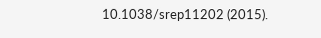10.1038/srep11202 (2015).